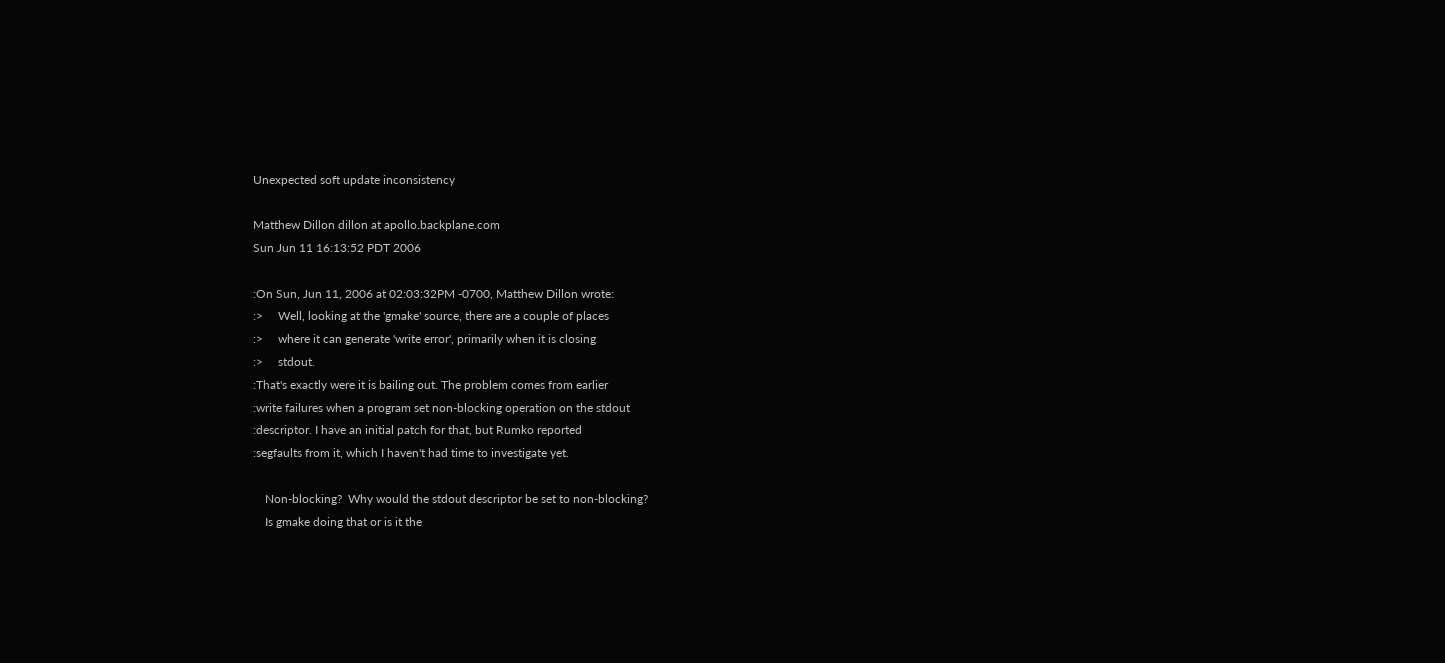Unexpected soft update inconsistency

Matthew Dillon dillon at apollo.backplane.com
Sun Jun 11 16:13:52 PDT 2006

:On Sun, Jun 11, 2006 at 02:03:32PM -0700, Matthew Dillon wrote:
:>     Well, looking at the 'gmake' source, there are a couple of places
:>     where it can generate 'write error', primarily when it is closing
:>     stdout.
:That's exactly were it is bailing out. The problem comes from earlier
:write failures when a program set non-blocking operation on the stdout
:descriptor. I have an initial patch for that, but Rumko reported
:segfaults from it, which I haven't had time to investigate yet.

    Non-blocking?  Why would the stdout descriptor be set to non-blocking?
    Is gmake doing that or is it the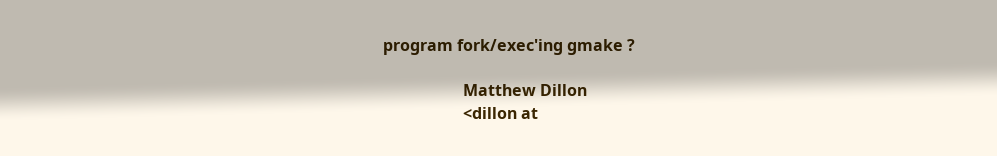program fork/exec'ing gmake ?

                    Matthew Dillon
                    <dillon at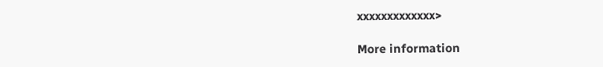xxxxxxxxxxxxx>

More information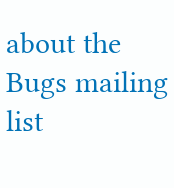about the Bugs mailing list